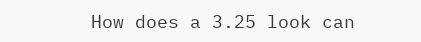How does a 3.25 look can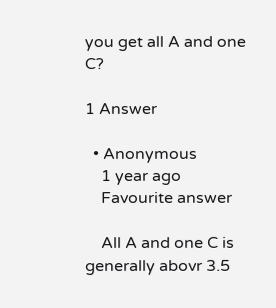you get all A and one C?

1 Answer

  • Anonymous
    1 year ago
    Favourite answer

    All A and one C is generally abovr 3.5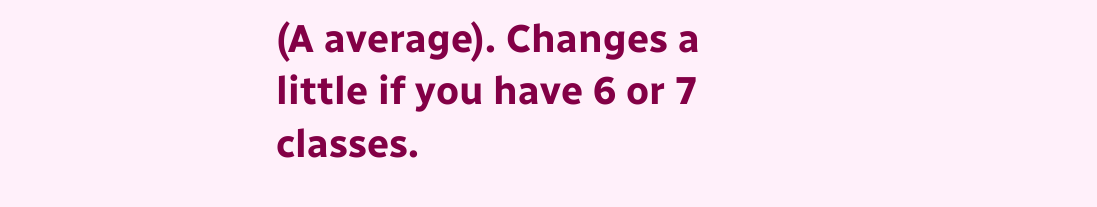(A average). Changes a little if you have 6 or 7 classes.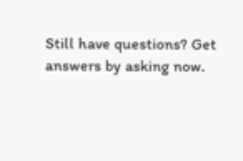Still have questions? Get answers by asking now.